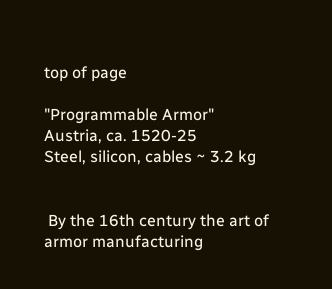top of page

"Programmable Armor"
Austria, ca. 1520-25
Steel, silicon, cables ~ 3.2 kg


 By the 16th century the art of armor manufacturing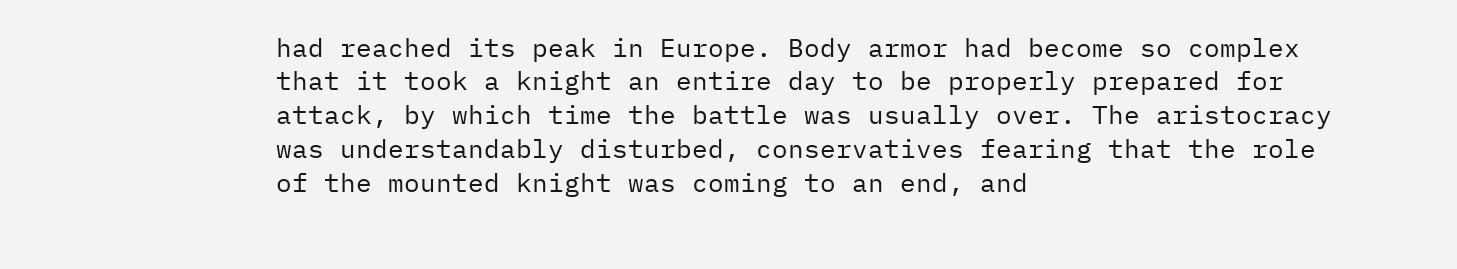had reached its peak in Europe. Body armor had become so complex that it took a knight an entire day to be properly prepared for attack, by which time the battle was usually over. The aristocracy was understandably disturbed, conservatives fearing that the role of the mounted knight was coming to an end, and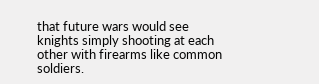that future wars would see knights simply shooting at each other with firearms like common soldiers.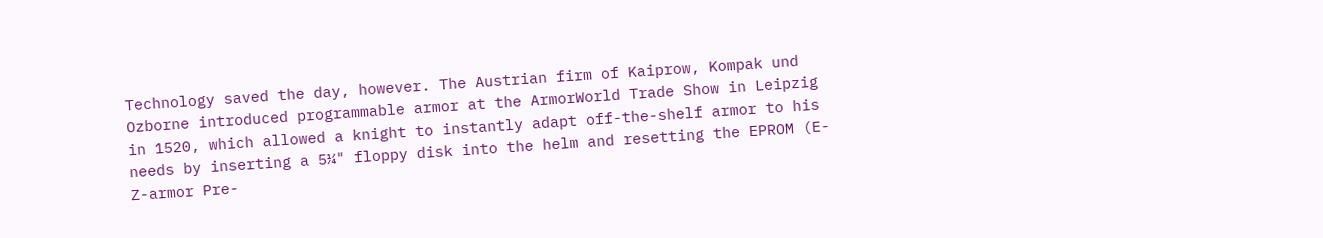Technology saved the day, however. The Austrian firm of Kaiprow, Kompak und Ozborne introduced programmable armor at the ArmorWorld Trade Show in Leipzig in 1520, which allowed a knight to instantly adapt off-the-shelf armor to his needs by inserting a 5¼" floppy disk into the helm and resetting the EPROM (E-Z-armor Pre-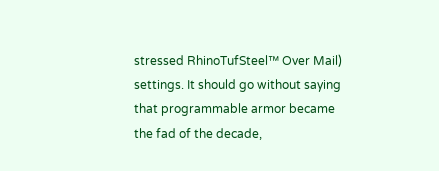stressed RhinoTufSteel™ Over Mail) settings. It should go without saying that programmable armor became the fad of the decade,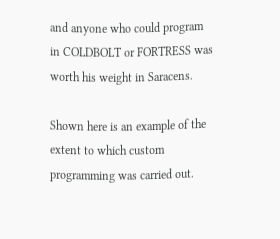and anyone who could program in COLDBOLT or FORTRESS was worth his weight in Saracens.

Shown here is an example of the extent to which custom programming was carried out.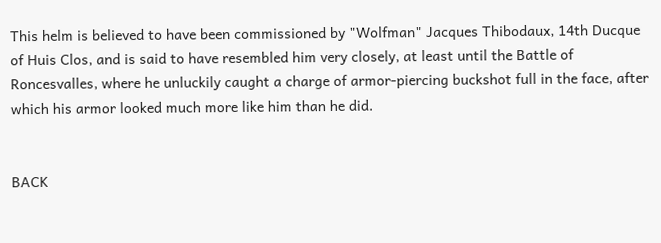This helm is believed to have been commissioned by "Wolfman" Jacques Thibodaux, 14th Ducque of Huis Clos, and is said to have resembled him very closely, at least until the Battle of Roncesvalles, where he unluckily caught a charge of armor-piercing buckshot full in the face, after which his armor looked much more like him than he did.


BACK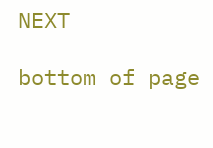NEXT

bottom of page